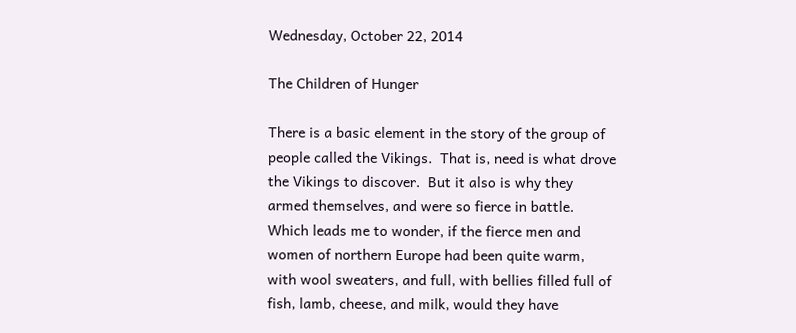Wednesday, October 22, 2014

The Children of Hunger

There is a basic element in the story of the group of people called the Vikings.  That is, need is what drove the Vikings to discover.  But it also is why they armed themselves, and were so fierce in battle.  Which leads me to wonder, if the fierce men and women of northern Europe had been quite warm, with wool sweaters, and full, with bellies filled full of fish, lamb, cheese, and milk, would they have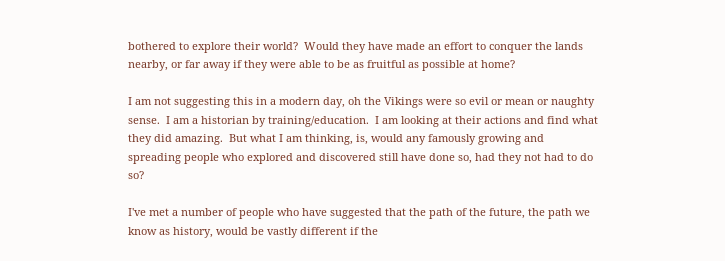bothered to explore their world?  Would they have made an effort to conquer the lands nearby, or far away if they were able to be as fruitful as possible at home?

I am not suggesting this in a modern day, oh the Vikings were so evil or mean or naughty sense.  I am a historian by training/education.  I am looking at their actions and find what they did amazing.  But what I am thinking, is, would any famously growing and spreading people who explored and discovered still have done so, had they not had to do so?

I've met a number of people who have suggested that the path of the future, the path we know as history, would be vastly different if the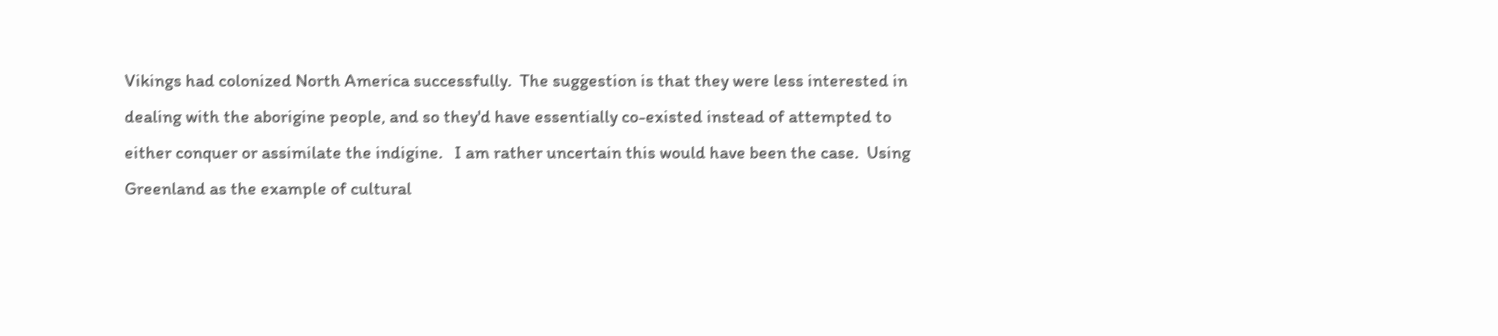Vikings had colonized North America successfully.  The suggestion is that they were less interested in dealing with the aborigine people, and so they'd have essentially co-existed instead of attempted to either conquer or assimilate the indigine.   I am rather uncertain this would have been the case.  Using Greenland as the example of cultural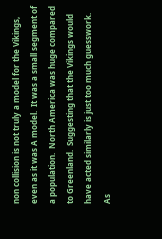non collision is not truly a model for the Vikings, even as it was A model.  It was a small segment of a population.  North America was huge compared to Greenland.  Suggesting that the Vikings would have acted similarly is just too much guesswork.  As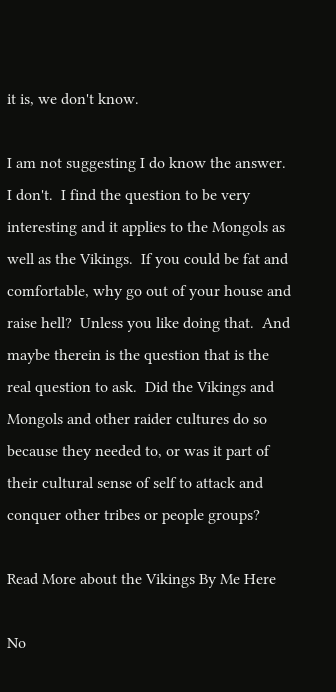it is, we don't know.

I am not suggesting I do know the answer.  I don't.  I find the question to be very interesting and it applies to the Mongols as well as the Vikings.  If you could be fat and comfortable, why go out of your house and raise hell?  Unless you like doing that.  And maybe therein is the question that is the real question to ask.  Did the Vikings and Mongols and other raider cultures do so because they needed to, or was it part of their cultural sense of self to attack and conquer other tribes or people groups?

Read More about the Vikings By Me Here

No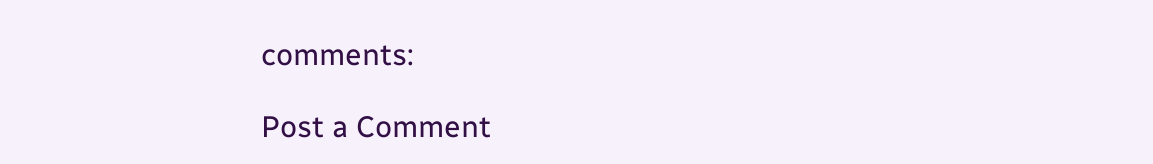comments:

Post a Comment